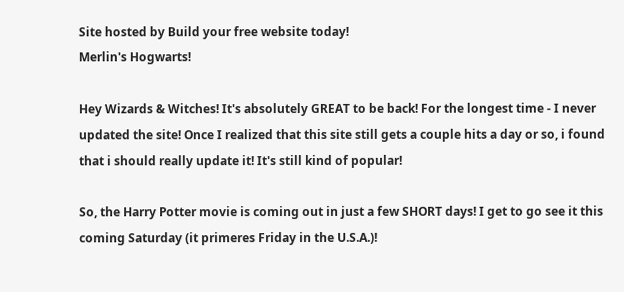Site hosted by Build your free website today!
Merlin's Hogwarts!

Hey Wizards & Witches! It's absolutely GREAT to be back! For the longest time - I never updated the site! Once I realized that this site still gets a couple hits a day or so, i found that i should really update it! It's still kind of popular!

So, the Harry Potter movie is coming out in just a few SHORT days! I get to go see it this coming Saturday (it primeres Friday in the U.S.A.)!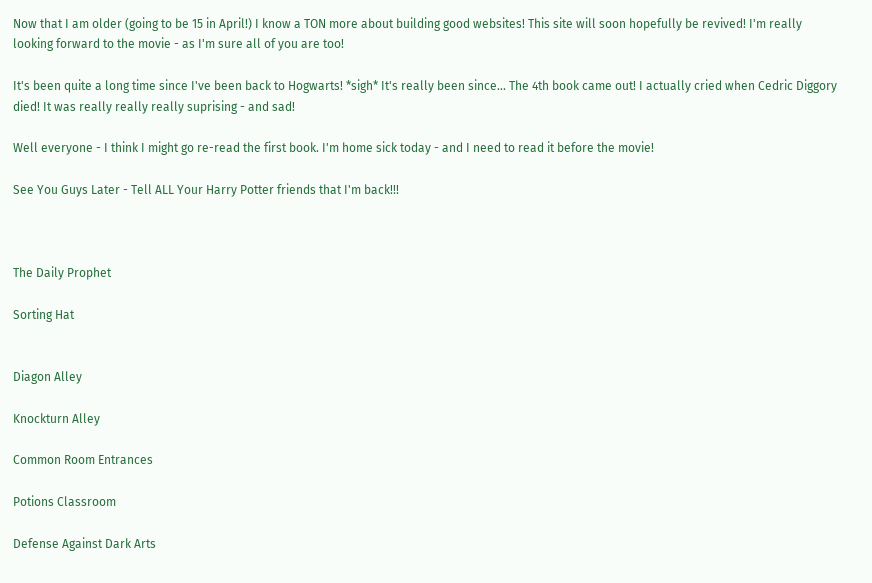Now that I am older (going to be 15 in April!) I know a TON more about building good websites! This site will soon hopefully be revived! I'm really looking forward to the movie - as I'm sure all of you are too!

It's been quite a long time since I've been back to Hogwarts! *sigh* It's really been since... The 4th book came out! I actually cried when Cedric Diggory died! It was really really really suprising - and sad!

Well everyone - I think I might go re-read the first book. I'm home sick today - and I need to read it before the movie!

See You Guys Later - Tell ALL Your Harry Potter friends that I'm back!!!



The Daily Prophet

Sorting Hat


Diagon Alley

Knockturn Alley

Common Room Entrances

Potions Classroom

Defense Against Dark Arts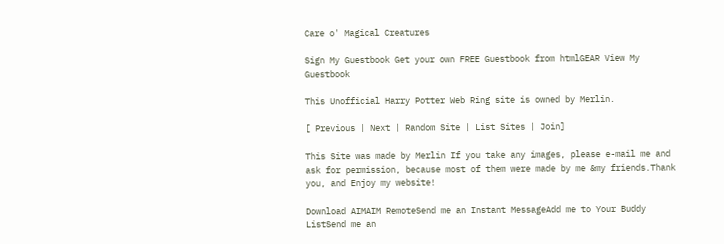Care o' Magical Creatures

Sign My Guestbook Get your own FREE Guestbook from htmlGEAR View My Guestbook

This Unofficial Harry Potter Web Ring site is owned by Merlin.

[ Previous | Next | Random Site | List Sites | Join]

This Site was made by Merlin If you take any images, please e-mail me and ask for permission, because most of them were made by me &my friends.Thank you, and Enjoy my website!

Download AIMAIM RemoteSend me an Instant MessageAdd me to Your Buddy ListSend me an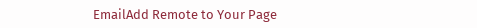EmailAdd Remote to Your Page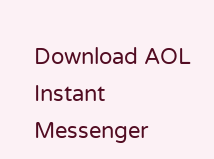Download AOL Instant Messenger